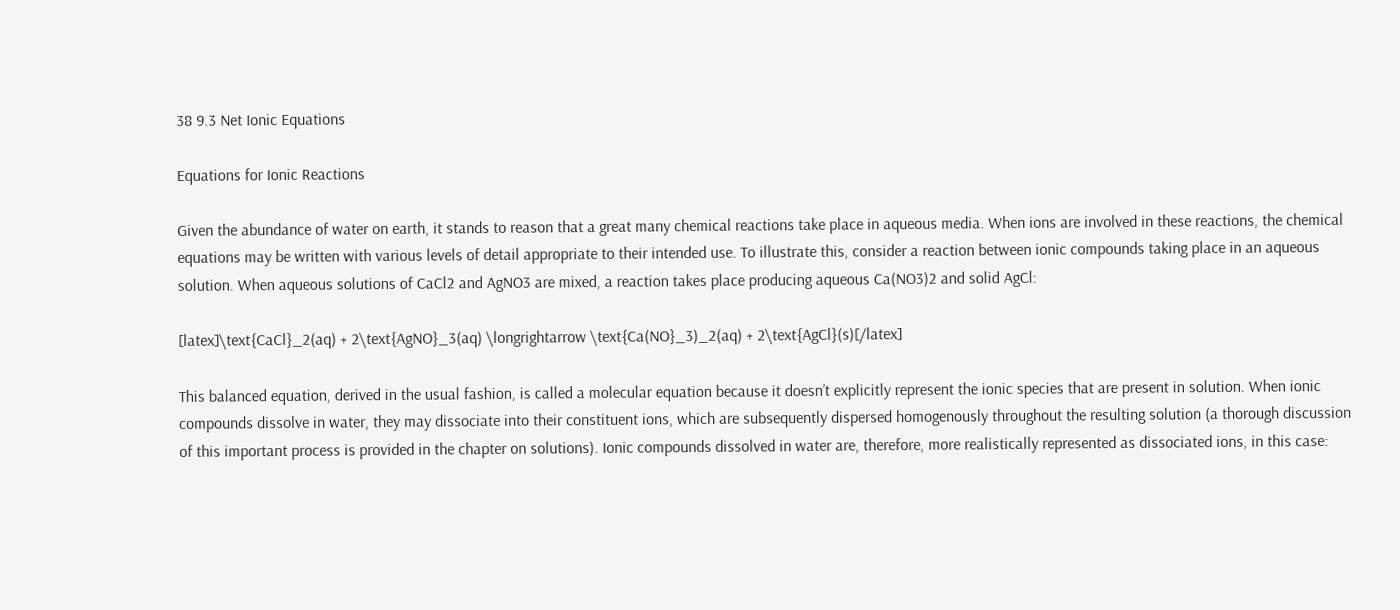38 9.3 Net Ionic Equations

Equations for Ionic Reactions

Given the abundance of water on earth, it stands to reason that a great many chemical reactions take place in aqueous media. When ions are involved in these reactions, the chemical equations may be written with various levels of detail appropriate to their intended use. To illustrate this, consider a reaction between ionic compounds taking place in an aqueous solution. When aqueous solutions of CaCl2 and AgNO3 are mixed, a reaction takes place producing aqueous Ca(NO3)2 and solid AgCl:

[latex]\text{CaCl}_2(aq) + 2\text{AgNO}_3(aq) \longrightarrow \text{Ca(NO}_3)_2(aq) + 2\text{AgCl}(s)[/latex]

This balanced equation, derived in the usual fashion, is called a molecular equation because it doesn’t explicitly represent the ionic species that are present in solution. When ionic compounds dissolve in water, they may dissociate into their constituent ions, which are subsequently dispersed homogenously throughout the resulting solution (a thorough discussion of this important process is provided in the chapter on solutions). Ionic compounds dissolved in water are, therefore, more realistically represented as dissociated ions, in this case: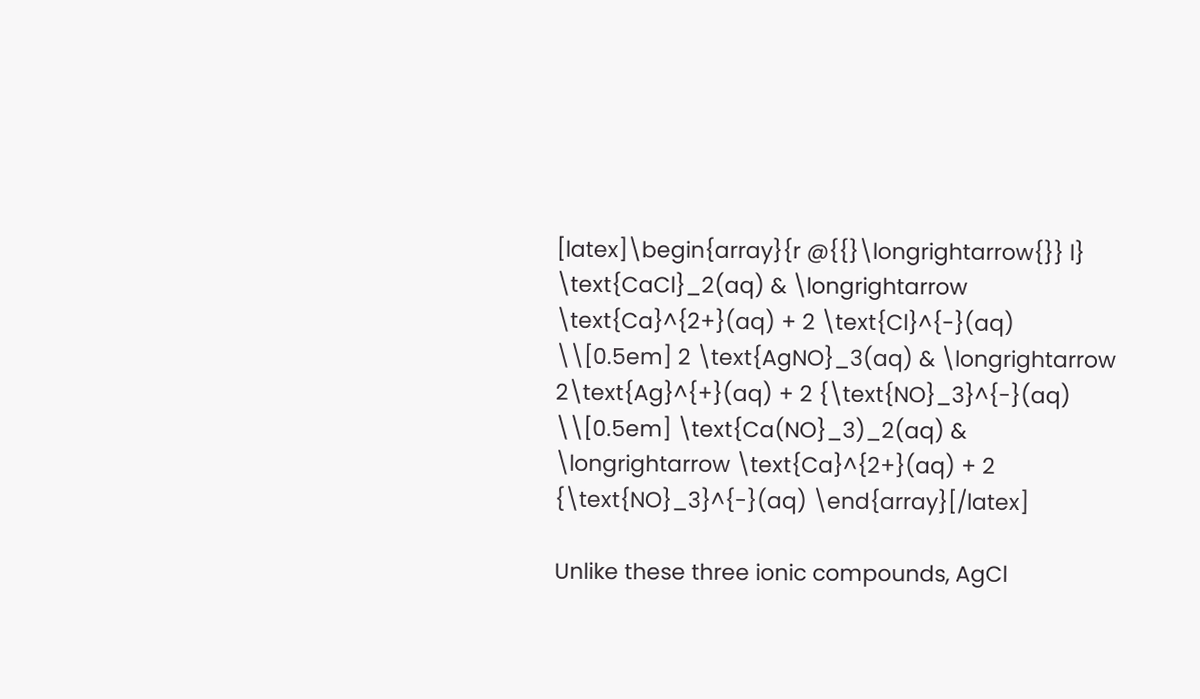[latex]\begin{array}{r @{{}\longrightarrow{}} l} \text{CaCl}_2(aq) & \longrightarrow \text{Ca}^{2+}(aq) + 2 \text{Cl}^{-}(aq) \\[0.5em] 2 \text{AgNO}_3(aq) & \longrightarrow 2\text{Ag}^{+}(aq) + 2 {\text{NO}_3}^{-}(aq) \\[0.5em] \text{Ca(NO}_3)_2(aq) & \longrightarrow \text{Ca}^{2+}(aq) + 2 {\text{NO}_3}^{-}(aq) \end{array}[/latex]

Unlike these three ionic compounds, AgCl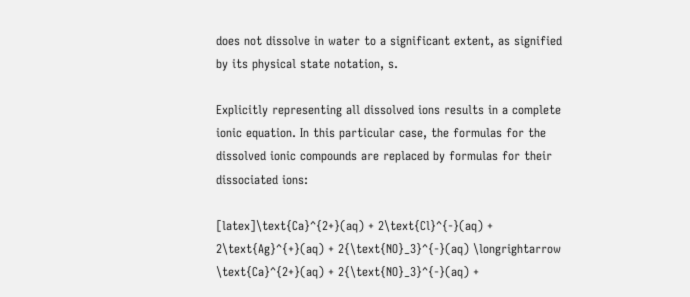does not dissolve in water to a significant extent, as signified by its physical state notation, s.

Explicitly representing all dissolved ions results in a complete ionic equation. In this particular case, the formulas for the dissolved ionic compounds are replaced by formulas for their dissociated ions:

[latex]\text{Ca}^{2+}(aq) + 2\text{Cl}^{-}(aq) + 2\text{Ag}^{+}(aq) + 2{\text{NO}_3}^{-}(aq) \longrightarrow \text{Ca}^{2+}(aq) + 2{\text{NO}_3}^{-}(aq) +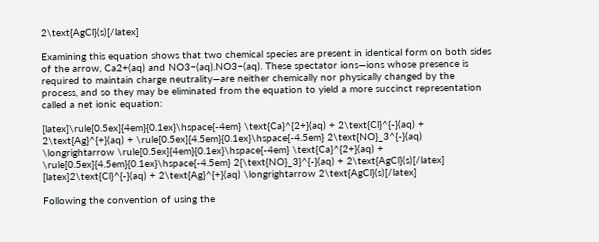2\text{AgCl}(s)[/latex]

Examining this equation shows that two chemical species are present in identical form on both sides of the arrow, Ca2+(aq) and NO3−(aq).NO3−(aq). These spectator ions—ions whose presence is required to maintain charge neutrality—are neither chemically nor physically changed by the process, and so they may be eliminated from the equation to yield a more succinct representation called a net ionic equation:

[latex]\rule[0.5ex]{4em}{0.1ex}\hspace{-4em} \text{Ca}^{2+}(aq) + 2\text{Cl}^{-}(aq) + 2\text{Ag}^{+}(aq) + \rule[0.5ex]{4.5em}{0.1ex}\hspace{-4.5em} 2\text{NO}_3^{-}(aq) \longrightarrow \rule[0.5ex]{4em}{0.1ex}\hspace{-4em} \text{Ca}^{2+}(aq) + \rule[0.5ex]{4.5em}{0.1ex}\hspace{-4.5em} 2{\text{NO}_3}^{-}(aq) + 2\text{AgCl}(s)[/latex]
[latex]2\text{Cl}^{-}(aq) + 2\text{Ag}^{+}(aq) \longrightarrow 2\text{AgCl}(s)[/latex]

Following the convention of using the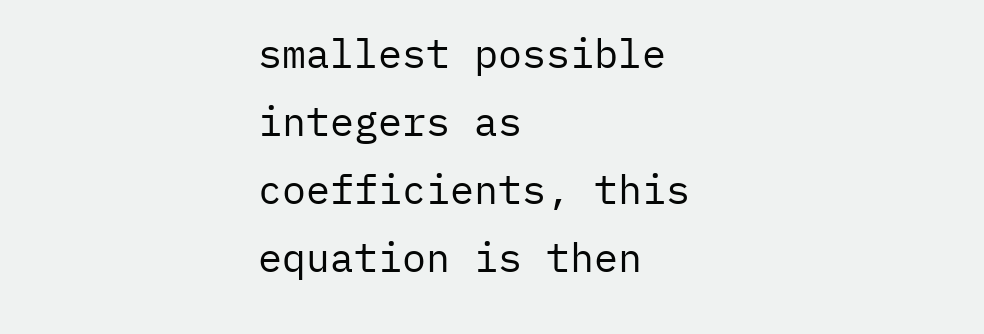smallest possible integers as coefficients, this equation is then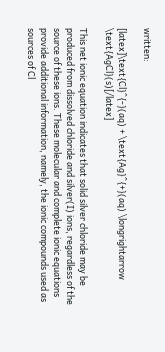written:

[latex]\text{Cl}^{-}(aq) + \text{Ag}^{+}(aq) \longrightarrow \text{AgCl}(s)[/latex]

This net ionic equation indicates that solid silver chloride may be produced from dissolved chloride and silver(I) ions, regardless of the source of these ions. These molecular and complete ionic equations provide additional information, namely, the ionic compounds used as sources of Cl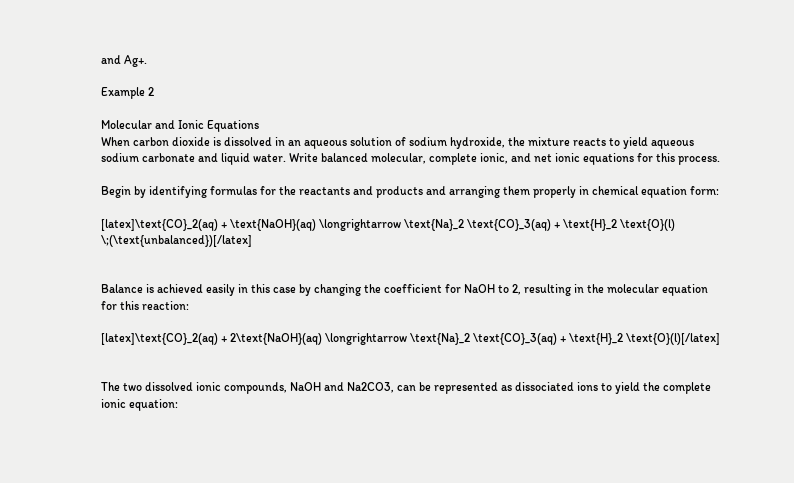and Ag+.

Example 2

Molecular and Ionic Equations
When carbon dioxide is dissolved in an aqueous solution of sodium hydroxide, the mixture reacts to yield aqueous sodium carbonate and liquid water. Write balanced molecular, complete ionic, and net ionic equations for this process.

Begin by identifying formulas for the reactants and products and arranging them properly in chemical equation form:

[latex]\text{CO}_2(aq) + \text{NaOH}(aq) \longrightarrow \text{Na}_2 \text{CO}_3(aq) + \text{H}_2 \text{O}(l) \;(\text{unbalanced})[/latex]


Balance is achieved easily in this case by changing the coefficient for NaOH to 2, resulting in the molecular equation for this reaction:

[latex]\text{CO}_2(aq) + 2\text{NaOH}(aq) \longrightarrow \text{Na}_2 \text{CO}_3(aq) + \text{H}_2 \text{O}(l)[/latex]


The two dissolved ionic compounds, NaOH and Na2CO3, can be represented as dissociated ions to yield the complete ionic equation: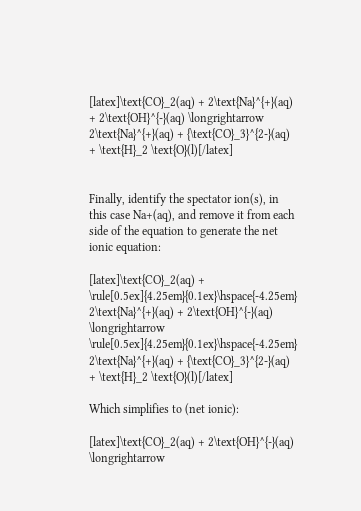[latex]\text{CO}_2(aq) + 2\text{Na}^{+}(aq) + 2\text{OH}^{-}(aq) \longrightarrow 2\text{Na}^{+}(aq) + {\text{CO}_3}^{2-}(aq) + \text{H}_2 \text{O}(l)[/latex]


Finally, identify the spectator ion(s), in this case Na+(aq), and remove it from each side of the equation to generate the net ionic equation:

[latex]\text{CO}_2(aq) + \rule[0.5ex]{4.25em}{0.1ex}\hspace{-4.25em} 2\text{Na}^{+}(aq) + 2\text{OH}^{-}(aq) \longrightarrow \rule[0.5ex]{4.25em}{0.1ex}\hspace{-4.25em} 2\text{Na}^{+}(aq) + {\text{CO}_3}^{2-}(aq) + \text{H}_2 \text{O}(l)[/latex]

Which simplifies to (net ionic):

[latex]\text{CO}_2(aq) + 2\text{OH}^{-}(aq) \longrightarrow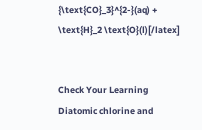{\text{CO}_3}^{2-}(aq) + \text{H}_2 \text{O}(l)[/latex]


Check Your Learning
Diatomic chlorine and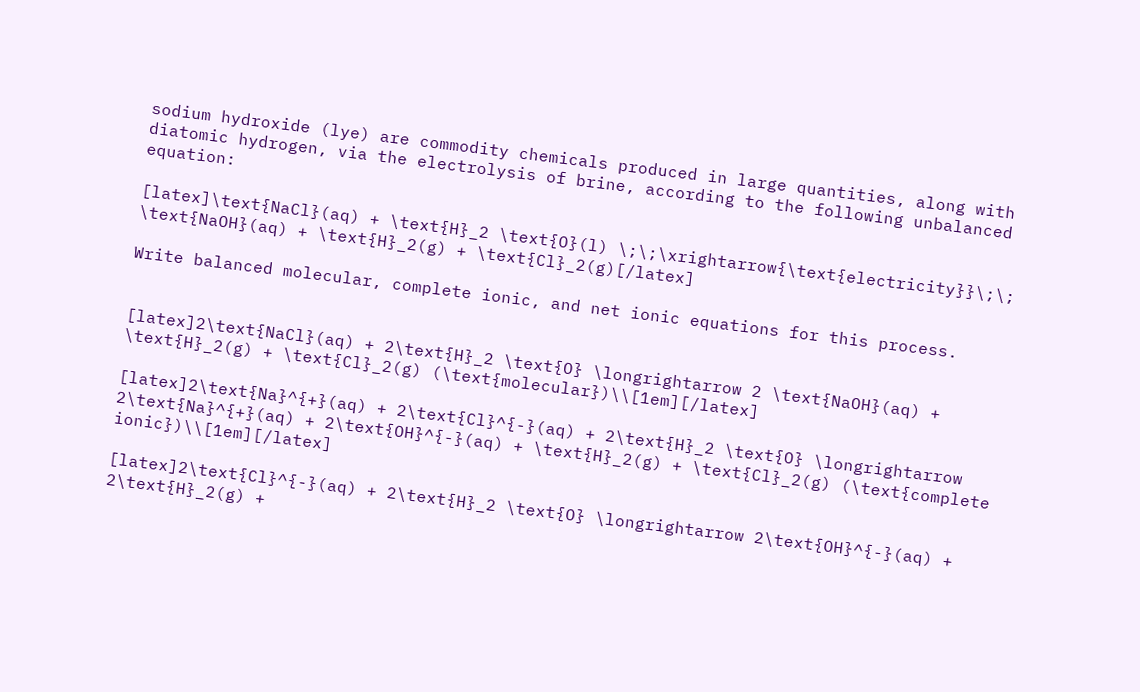sodium hydroxide (lye) are commodity chemicals produced in large quantities, along with diatomic hydrogen, via the electrolysis of brine, according to the following unbalanced equation:

[latex]\text{NaCl}(aq) + \text{H}_2 \text{O}(l) \;\;\xrightarrow{\text{electricity}}\;\; \text{NaOH}(aq) + \text{H}_2(g) + \text{Cl}_2(g)[/latex]

Write balanced molecular, complete ionic, and net ionic equations for this process.


[latex]2\text{NaCl}(aq) + 2\text{H}_2 \text{O} \longrightarrow 2 \text{NaOH}(aq) + \text{H}_2(g) + \text{Cl}_2(g) (\text{molecular})\\[1em][/latex]

[latex]2\text{Na}^{+}(aq) + 2\text{Cl}^{-}(aq) + 2\text{H}_2 \text{O} \longrightarrow 2\text{Na}^{+}(aq) + 2\text{OH}^{-}(aq) + \text{H}_2(g) + \text{Cl}_2(g) (\text{complete ionic})\\[1em][/latex]

[latex]2\text{Cl}^{-}(aq) + 2\text{H}_2 \text{O} \longrightarrow 2\text{OH}^{-}(aq) + 2\text{H}_2(g) +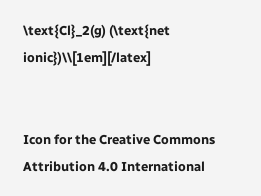\text{Cl}_2(g) (\text{net ionic})\\[1em][/latex]


Icon for the Creative Commons Attribution 4.0 International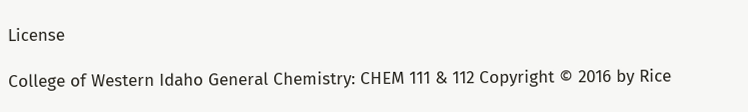License

College of Western Idaho General Chemistry: CHEM 111 & 112 Copyright © 2016 by Rice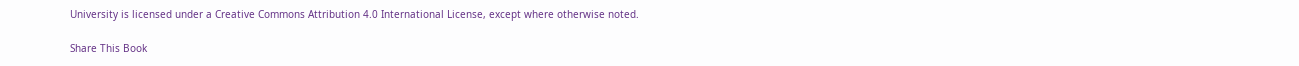University is licensed under a Creative Commons Attribution 4.0 International License, except where otherwise noted.

Share This Book